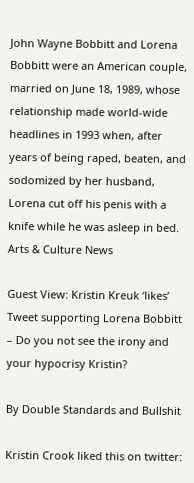John Wayne Bobbitt and Lorena Bobbitt were an American couple, married on June 18, 1989, whose relationship made world-wide headlines in 1993 when, after years of being raped, beaten, and sodomized by her husband, Lorena cut off his penis with a knife while he was asleep in bed.
Arts & Culture News

Guest View: Kristin Kreuk ‘likes’ Tweet supporting Lorena Bobbitt – Do you not see the irony and your hypocrisy Kristin?

By Double Standards and Bullshit

Kristin Crook liked this on twitter: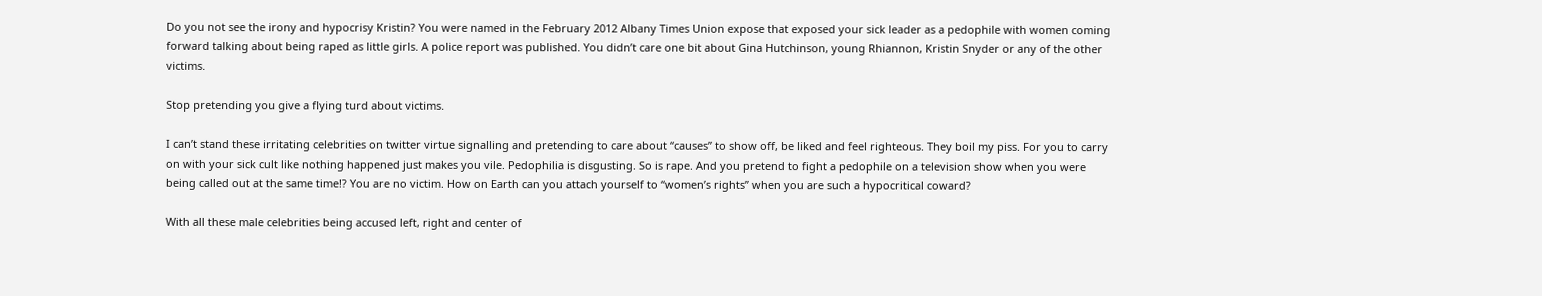Do you not see the irony and hypocrisy Kristin? You were named in the February 2012 Albany Times Union expose that exposed your sick leader as a pedophile with women coming forward talking about being raped as little girls. A police report was published. You didn’t care one bit about Gina Hutchinson, young Rhiannon, Kristin Snyder or any of the other victims.

Stop pretending you give a flying turd about victims.

I can’t stand these irritating celebrities on twitter virtue signalling and pretending to care about “causes” to show off, be liked and feel righteous. They boil my piss. For you to carry on with your sick cult like nothing happened just makes you vile. Pedophilia is disgusting. So is rape. And you pretend to fight a pedophile on a television show when you were being called out at the same time!? You are no victim. How on Earth can you attach yourself to “women’s rights” when you are such a hypocritical coward?

With all these male celebrities being accused left, right and center of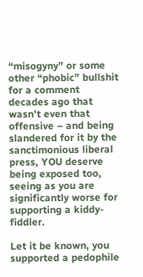“misogyny” or some other “phobic” bullshit for a comment decades ago that wasn’t even that offensive – and being slandered for it by the sanctimonious liberal press, YOU deserve being exposed too, seeing as you are significantly worse for supporting a kiddy-fiddler.

Let it be known, you supported a pedophile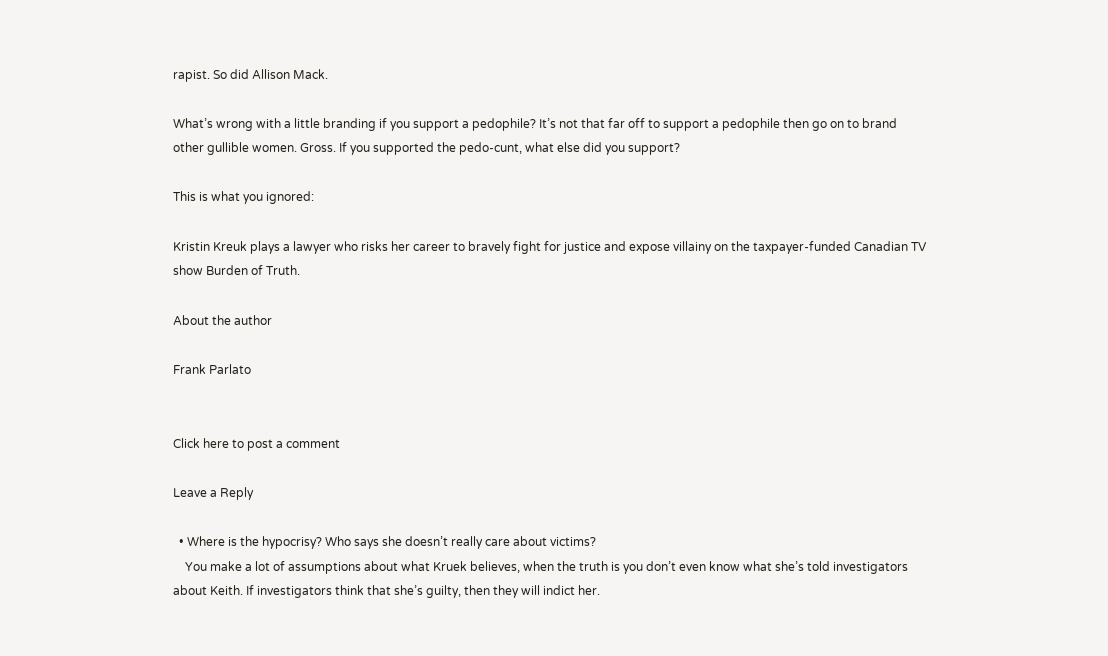rapist. So did Allison Mack.

What’s wrong with a little branding if you support a pedophile? It’s not that far off to support a pedophile then go on to brand other gullible women. Gross. If you supported the pedo-cunt, what else did you support?

This is what you ignored:

Kristin Kreuk plays a lawyer who risks her career to bravely fight for justice and expose villainy on the taxpayer-funded Canadian TV show Burden of Truth.

About the author

Frank Parlato


Click here to post a comment

Leave a Reply

  • Where is the hypocrisy? Who says she doesn’t really care about victims?
    You make a lot of assumptions about what Kruek believes, when the truth is you don’t even know what she’s told investigators about Keith. If investigators think that she’s guilty, then they will indict her.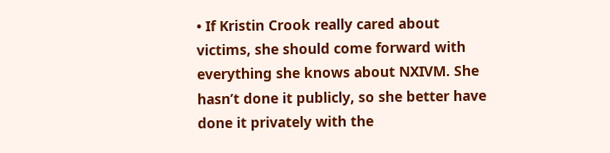• If Kristin Crook really cared about victims, she should come forward with everything she knows about NXIVM. She hasn’t done it publicly, so she better have done it privately with the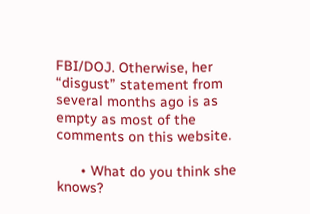FBI/DOJ. Otherwise, her “disgust” statement from several months ago is as empty as most of the comments on this website.

      • What do you think she knows?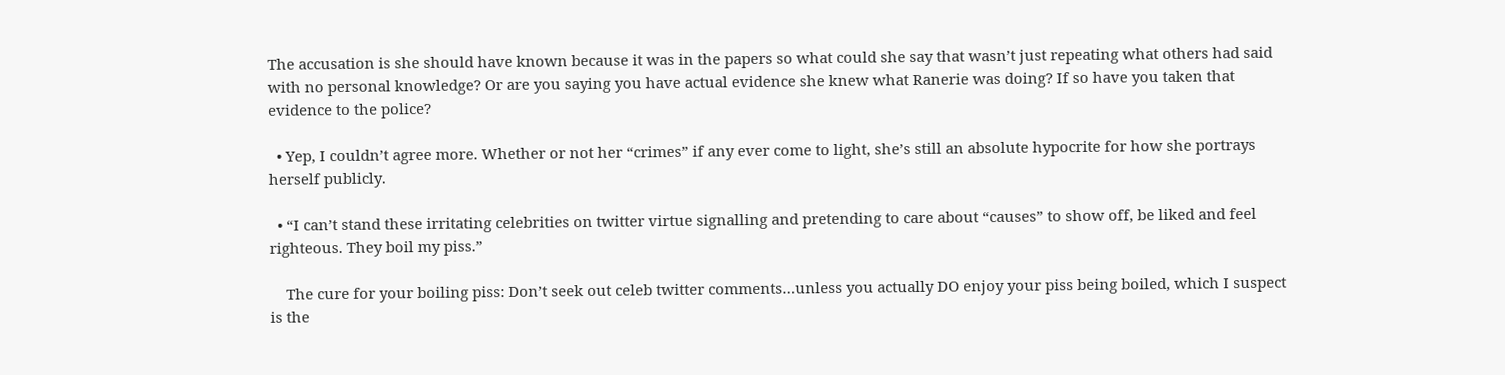The accusation is she should have known because it was in the papers so what could she say that wasn’t just repeating what others had said with no personal knowledge? Or are you saying you have actual evidence she knew what Ranerie was doing? If so have you taken that evidence to the police?

  • Yep, I couldn’t agree more. Whether or not her “crimes” if any ever come to light, she’s still an absolute hypocrite for how she portrays herself publicly.

  • “I can’t stand these irritating celebrities on twitter virtue signalling and pretending to care about “causes” to show off, be liked and feel righteous. They boil my piss.”

    The cure for your boiling piss: Don’t seek out celeb twitter comments…unless you actually DO enjoy your piss being boiled, which I suspect is the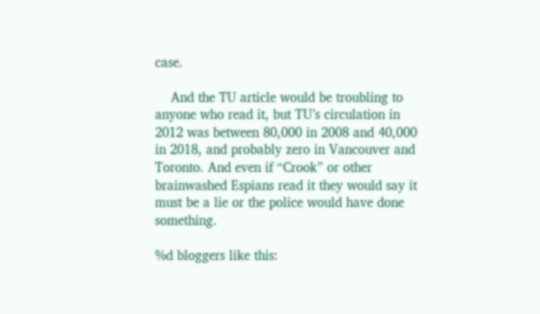case.

    And the TU article would be troubling to anyone who read it, but TU’s circulation in 2012 was between 80,000 in 2008 and 40,000 in 2018, and probably zero in Vancouver and Toronto. And even if “Crook” or other brainwashed Espians read it they would say it must be a lie or the police would have done something.

%d bloggers like this: